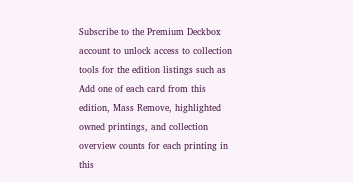Subscribe to the Premium Deckbox account to unlock access to collection tools for the edition listings such as Add one of each card from this edition, Mass Remove, highlighted owned printings, and collection overview counts for each printing in this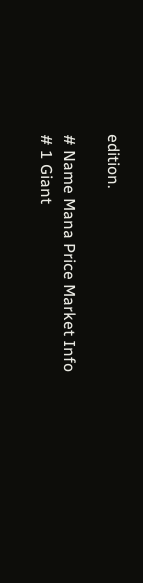edition.

# Name Mana Price Market Info
# 1 Giant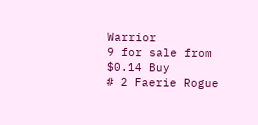Warrior
9 for sale from $0.14 Buy
# 2 Faerie Rogue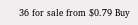36 for sale from $0.79 Buy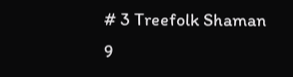# 3 Treefolk Shaman
9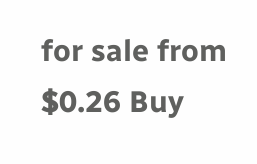for sale from $0.26 Buy